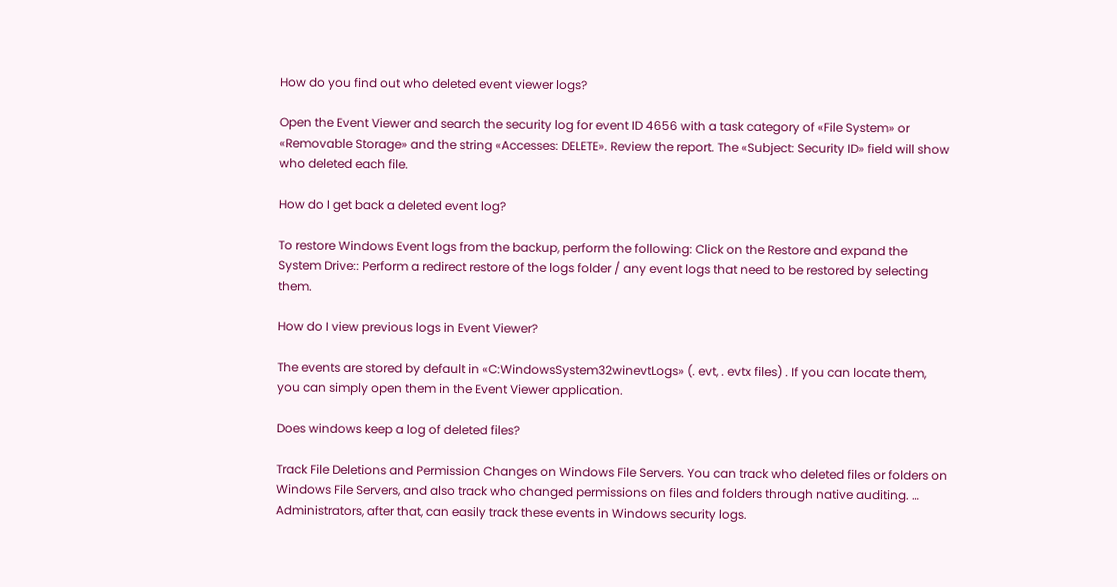How do you find out who deleted event viewer logs?

Open the Event Viewer and search the security log for event ID 4656 with a task category of «File System» or «Removable Storage» and the string «Accesses: DELETE». Review the report. The «Subject: Security ID» field will show who deleted each file.

How do I get back a deleted event log?

To restore Windows Event logs from the backup, perform the following: Click on the Restore and expand the System Drive:: Perform a redirect restore of the logs folder / any event logs that need to be restored by selecting them.

How do I view previous logs in Event Viewer?

The events are stored by default in «C:WindowsSystem32winevtLogs» (. evt, . evtx files) . If you can locate them, you can simply open them in the Event Viewer application.

Does windows keep a log of deleted files?

Track File Deletions and Permission Changes on Windows File Servers. You can track who deleted files or folders on Windows File Servers, and also track who changed permissions on files and folders through native auditing. … Administrators, after that, can easily track these events in Windows security logs.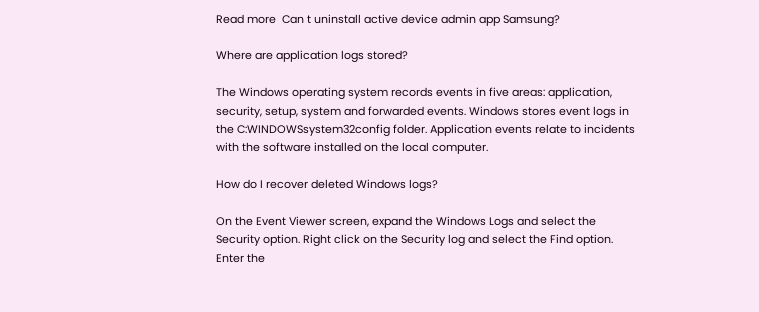Read more  Can t uninstall active device admin app Samsung?

Where are application logs stored?

The Windows operating system records events in five areas: application, security, setup, system and forwarded events. Windows stores event logs in the C:WINDOWSsystem32config folder. Application events relate to incidents with the software installed on the local computer.

How do I recover deleted Windows logs?

On the Event Viewer screen, expand the Windows Logs and select the Security option. Right click on the Security log and select the Find option. Enter the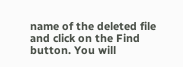name of the deleted file and click on the Find button. You will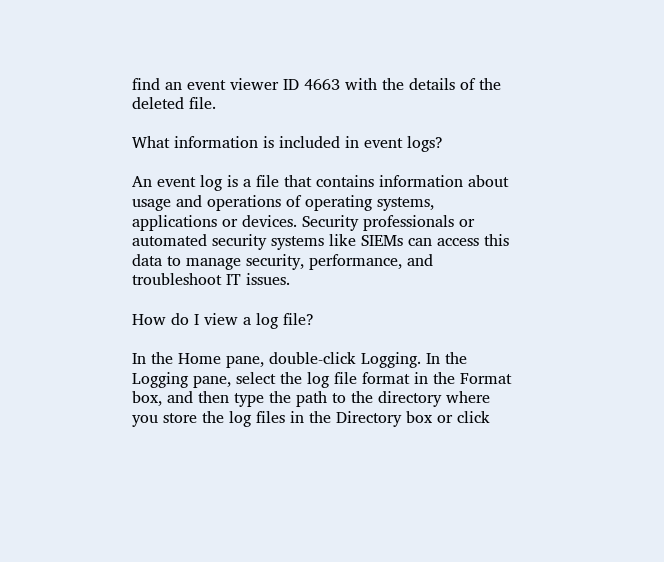find an event viewer ID 4663 with the details of the deleted file.

What information is included in event logs?

An event log is a file that contains information about usage and operations of operating systems, applications or devices. Security professionals or automated security systems like SIEMs can access this data to manage security, performance, and troubleshoot IT issues.

How do I view a log file?

In the Home pane, double-click Logging. In the Logging pane, select the log file format in the Format box, and then type the path to the directory where you store the log files in the Directory box or click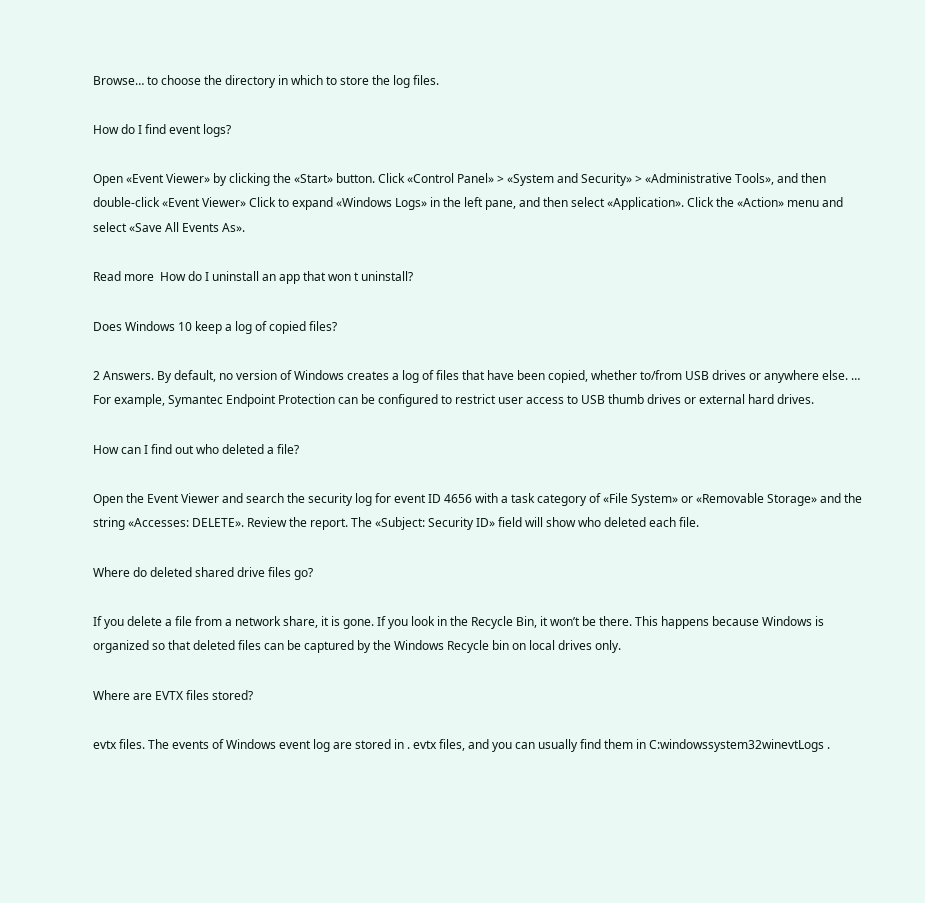Browse… to choose the directory in which to store the log files.

How do I find event logs?

Open «Event Viewer» by clicking the «Start» button. Click «Control Panel» > «System and Security» > «Administrative Tools», and then double-click «Event Viewer» Click to expand «Windows Logs» in the left pane, and then select «Application». Click the «Action» menu and select «Save All Events As».

Read more  How do I uninstall an app that won t uninstall?

Does Windows 10 keep a log of copied files?

2 Answers. By default, no version of Windows creates a log of files that have been copied, whether to/from USB drives or anywhere else. … For example, Symantec Endpoint Protection can be configured to restrict user access to USB thumb drives or external hard drives.

How can I find out who deleted a file?

Open the Event Viewer and search the security log for event ID 4656 with a task category of «File System» or «Removable Storage» and the string «Accesses: DELETE». Review the report. The «Subject: Security ID» field will show who deleted each file.

Where do deleted shared drive files go?

If you delete a file from a network share, it is gone. If you look in the Recycle Bin, it won’t be there. This happens because Windows is organized so that deleted files can be captured by the Windows Recycle bin on local drives only.

Where are EVTX files stored?

evtx files. The events of Windows event log are stored in . evtx files, and you can usually find them in C:windowssystem32winevtLogs .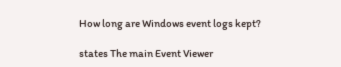How long are Windows event logs kept?

states The main Event Viewer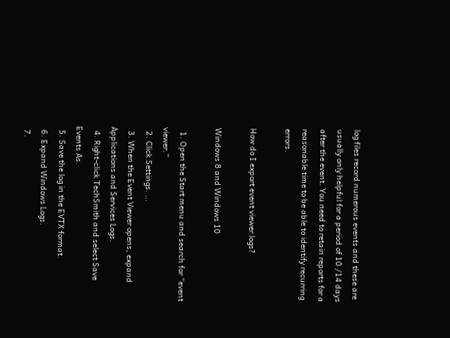log files record numerous events and these are usually only helpful for a period of 10 /14 days after the event. You need to retain reports for a reasonable time to be able to identify recurring errors.

How do I export event viewer logs?

Windows 8 and Windows 10

  1. Open the Start menu and search for “event viewer.”
  2. Click Settings. …
  3. When the Event Viewer opens, expand Applications and Services Logs.
  4. Right-click TechSmith and select Save Events As.
  5. Save the log in the EVTX format.
  6. Expand Windows Logs.
  7.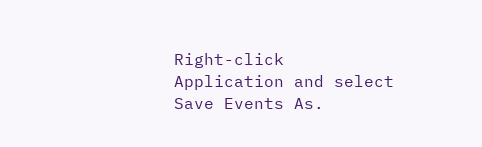Right-click Application and select Save Events As.